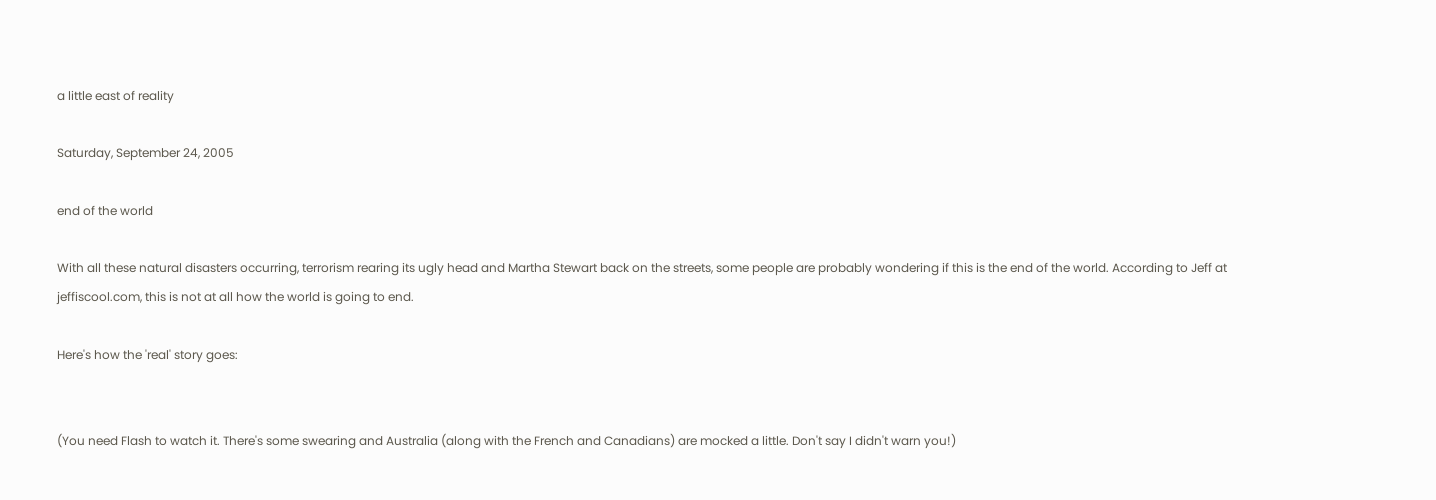a little east of reality

Saturday, September 24, 2005

end of the world

With all these natural disasters occurring, terrorism rearing its ugly head and Martha Stewart back on the streets, some people are probably wondering if this is the end of the world. According to Jeff at jeffiscool.com, this is not at all how the world is going to end.

Here's how the 'real' story goes:


(You need Flash to watch it. There's some swearing and Australia (along with the French and Canadians) are mocked a little. Don't say I didn't warn you!)